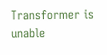Transformer is unable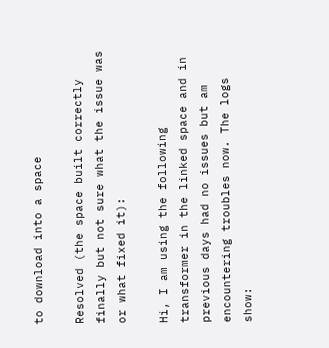to download into a space

Resolved (the space built correctly finally but not sure what the issue was or what fixed it):

Hi, I am using the following transformer in the linked space and in previous days had no issues but am encountering troubles now. The logs show: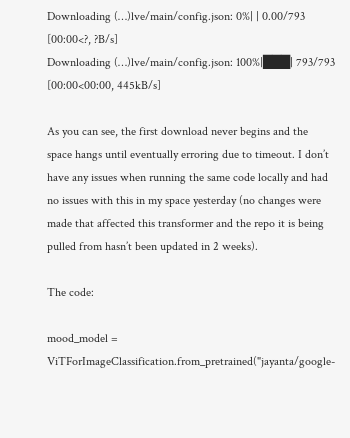Downloading (…)lve/main/config.json: 0%| | 0.00/793 [00:00<?, ?B/s]
Downloading (…)lve/main/config.json: 100%|███| 793/793 [00:00<00:00, 445kB/s]

As you can see, the first download never begins and the space hangs until eventually erroring due to timeout. I don’t have any issues when running the same code locally and had no issues with this in my space yesterday (no changes were made that affected this transformer and the repo it is being pulled from hasn’t been updated in 2 weeks).

The code:

mood_model = ViTForImageClassification.from_pretrained("jayanta/google-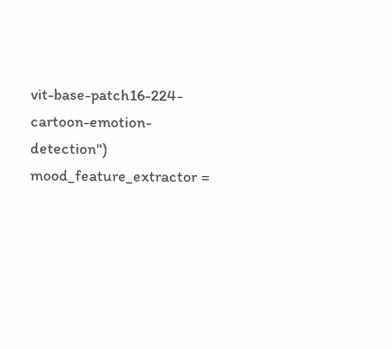vit-base-patch16-224-cartoon-emotion-detection")
mood_feature_extractor =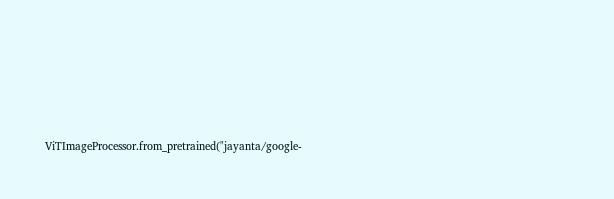ViTImageProcessor.from_pretrained("jayanta/google-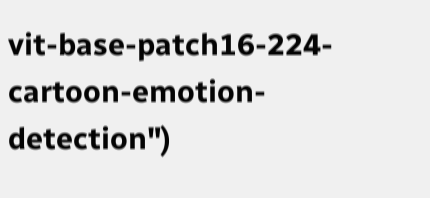vit-base-patch16-224-cartoon-emotion-detection")